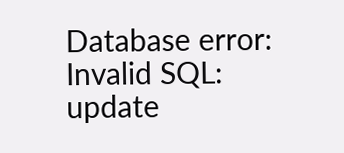Database error: Invalid SQL: update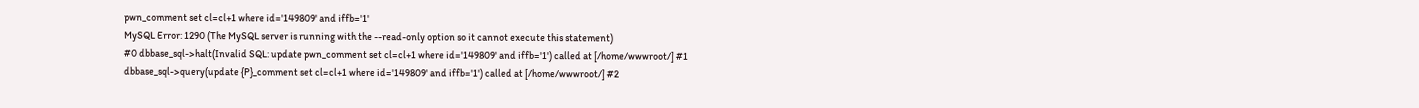pwn_comment set cl=cl+1 where id='149809' and iffb='1'
MySQL Error: 1290 (The MySQL server is running with the --read-only option so it cannot execute this statement)
#0 dbbase_sql->halt(Invalid SQL: update pwn_comment set cl=cl+1 where id='149809' and iffb='1') called at [/home/wwwroot/] #1 dbbase_sql->query(update {P}_comment set cl=cl+1 where id='149809' and iffb='1') called at [/home/wwwroot/] #2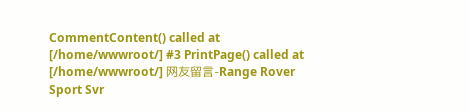CommentContent() called at [/home/wwwroot/] #3 PrintPage() called at [/home/wwwroot/] 网友留言-Range Rover Sport Svr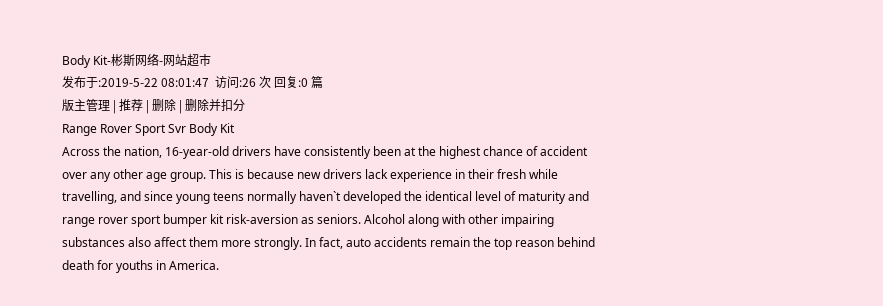Body Kit-彬斯网络-网站超市
发布于:2019-5-22 08:01:47  访问:26 次 回复:0 篇
版主管理 | 推荐 | 删除 | 删除并扣分
Range Rover Sport Svr Body Kit
Across the nation, 16-year-old drivers have consistently been at the highest chance of accident over any other age group. This is because new drivers lack experience in their fresh while travelling, and since young teens normally haven`t developed the identical level of maturity and range rover sport bumper kit risk-aversion as seniors. Alcohol along with other impairing substances also affect them more strongly. In fact, auto accidents remain the top reason behind death for youths in America.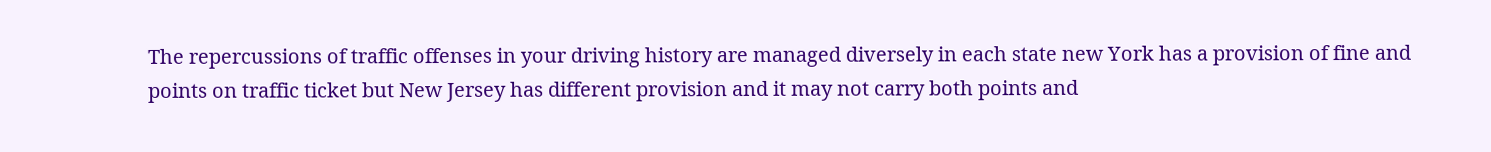The repercussions of traffic offenses in your driving history are managed diversely in each state new York has a provision of fine and points on traffic ticket but New Jersey has different provision and it may not carry both points and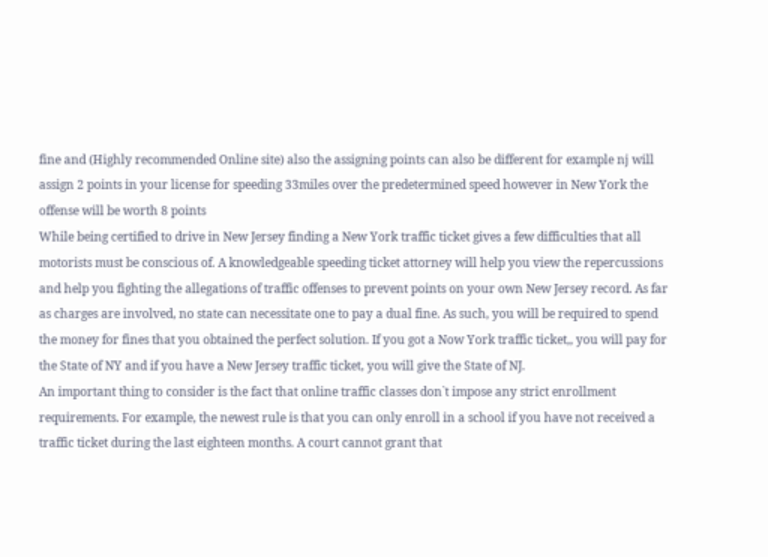fine and (Highly recommended Online site) also the assigning points can also be different for example nj will assign 2 points in your license for speeding 33miles over the predetermined speed however in New York the offense will be worth 8 points
While being certified to drive in New Jersey finding a New York traffic ticket gives a few difficulties that all motorists must be conscious of. A knowledgeable speeding ticket attorney will help you view the repercussions and help you fighting the allegations of traffic offenses to prevent points on your own New Jersey record. As far as charges are involved, no state can necessitate one to pay a dual fine. As such, you will be required to spend the money for fines that you obtained the perfect solution. If you got a Now York traffic ticket,, you will pay for the State of NY and if you have a New Jersey traffic ticket, you will give the State of NJ.
An important thing to consider is the fact that online traffic classes don`t impose any strict enrollment requirements. For example, the newest rule is that you can only enroll in a school if you have not received a traffic ticket during the last eighteen months. A court cannot grant that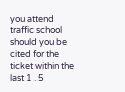you attend traffic school should you be cited for the ticket within the last 1 . 5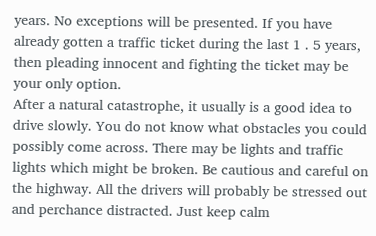years. No exceptions will be presented. If you have already gotten a traffic ticket during the last 1 . 5 years, then pleading innocent and fighting the ticket may be your only option.
After a natural catastrophe, it usually is a good idea to drive slowly. You do not know what obstacles you could possibly come across. There may be lights and traffic lights which might be broken. Be cautious and careful on the highway. All the drivers will probably be stressed out and perchance distracted. Just keep calm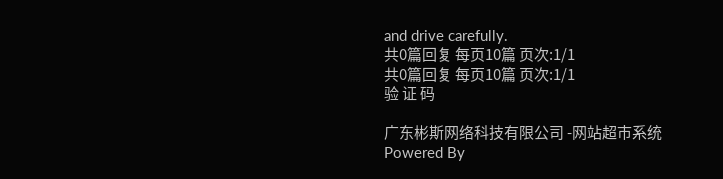and drive carefully.
共0篇回复 每页10篇 页次:1/1
共0篇回复 每页10篇 页次:1/1
验 证 码

广东彬斯网络科技有限公司 -网站超市系统
Powered By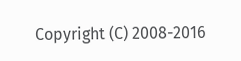Copyright (C) 2008-2016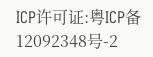ICP许可证:粤ICP备12092348号-2